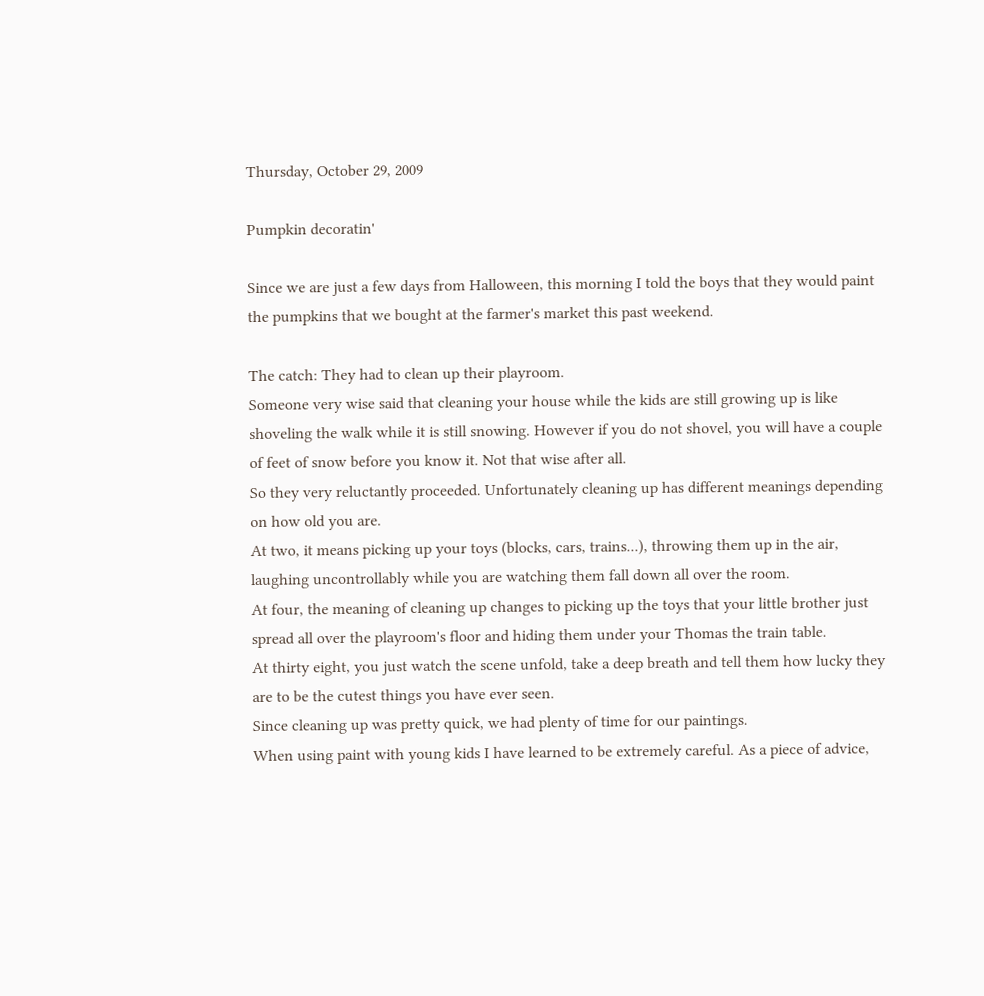Thursday, October 29, 2009

Pumpkin decoratin'

Since we are just a few days from Halloween, this morning I told the boys that they would paint the pumpkins that we bought at the farmer's market this past weekend.

The catch: They had to clean up their playroom.
Someone very wise said that cleaning your house while the kids are still growing up is like shoveling the walk while it is still snowing. However if you do not shovel, you will have a couple of feet of snow before you know it. Not that wise after all.
So they very reluctantly proceeded. Unfortunately cleaning up has different meanings depending on how old you are.
At two, it means picking up your toys (blocks, cars, trains...), throwing them up in the air, laughing uncontrollably while you are watching them fall down all over the room.
At four, the meaning of cleaning up changes to picking up the toys that your little brother just spread all over the playroom's floor and hiding them under your Thomas the train table.
At thirty eight, you just watch the scene unfold, take a deep breath and tell them how lucky they are to be the cutest things you have ever seen.
Since cleaning up was pretty quick, we had plenty of time for our paintings.
When using paint with young kids I have learned to be extremely careful. As a piece of advice,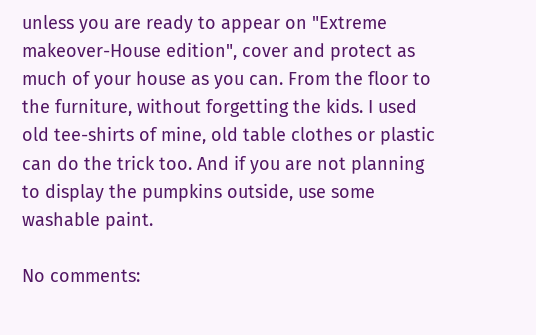unless you are ready to appear on "Extreme makeover-House edition", cover and protect as much of your house as you can. From the floor to the furniture, without forgetting the kids. I used old tee-shirts of mine, old table clothes or plastic can do the trick too. And if you are not planning to display the pumpkins outside, use some washable paint.

No comments: